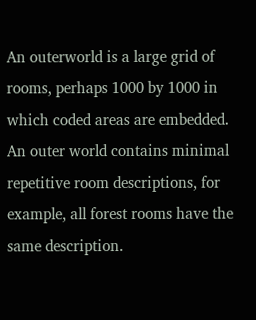An outerworld is a large grid of rooms, perhaps 1000 by 1000 in which coded areas are embedded. An outer world contains minimal repetitive room descriptions, for example, all forest rooms have the same description.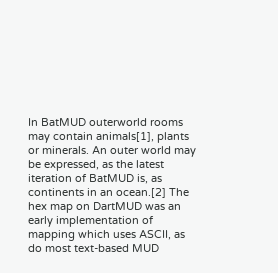In BatMUD outerworld rooms may contain animals[1], plants or minerals. An outer world may be expressed, as the latest iteration of BatMUD is, as continents in an ocean.[2] The hex map on DartMUD was an early implementation of mapping which uses ASCII, as do most text-based MUD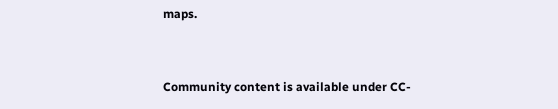maps.


Community content is available under CC-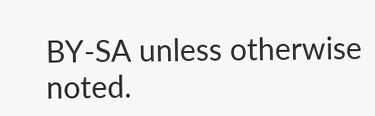BY-SA unless otherwise noted.